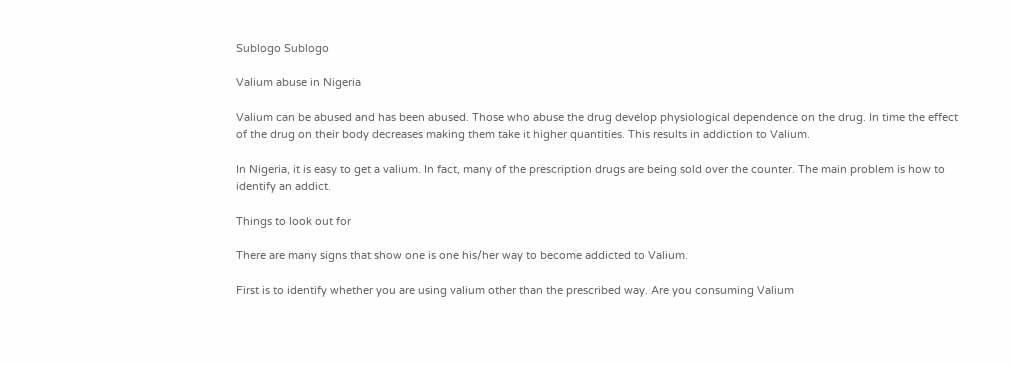Sublogo Sublogo

Valium abuse in Nigeria

Valium can be abused and has been abused. Those who abuse the drug develop physiological dependence on the drug. In time the effect of the drug on their body decreases making them take it higher quantities. This results in addiction to Valium.

In Nigeria, it is easy to get a valium. In fact, many of the prescription drugs are being sold over the counter. The main problem is how to identify an addict.

Things to look out for

There are many signs that show one is one his/her way to become addicted to Valium.

First is to identify whether you are using valium other than the prescribed way. Are you consuming Valium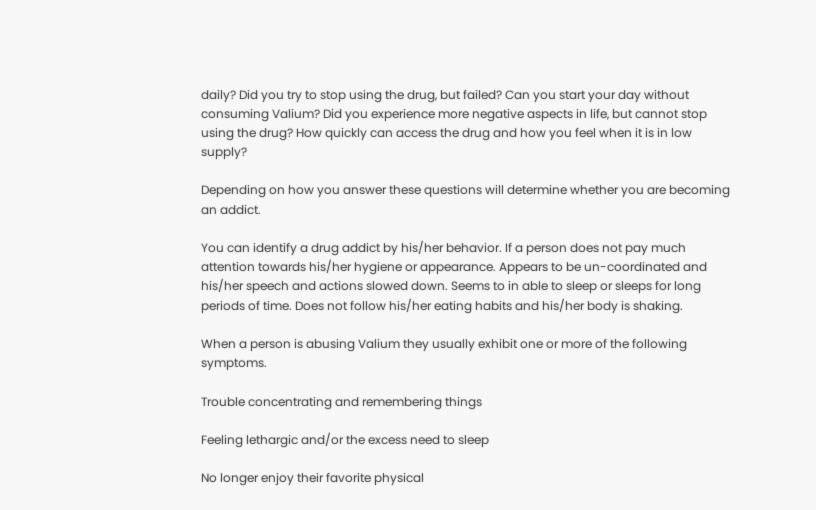daily? Did you try to stop using the drug, but failed? Can you start your day without consuming Valium? Did you experience more negative aspects in life, but cannot stop using the drug? How quickly can access the drug and how you feel when it is in low supply?

Depending on how you answer these questions will determine whether you are becoming an addict.

You can identify a drug addict by his/her behavior. If a person does not pay much attention towards his/her hygiene or appearance. Appears to be un-coordinated and his/her speech and actions slowed down. Seems to in able to sleep or sleeps for long periods of time. Does not follow his/her eating habits and his/her body is shaking.

When a person is abusing Valium they usually exhibit one or more of the following symptoms.

Trouble concentrating and remembering things

Feeling lethargic and/or the excess need to sleep

No longer enjoy their favorite physical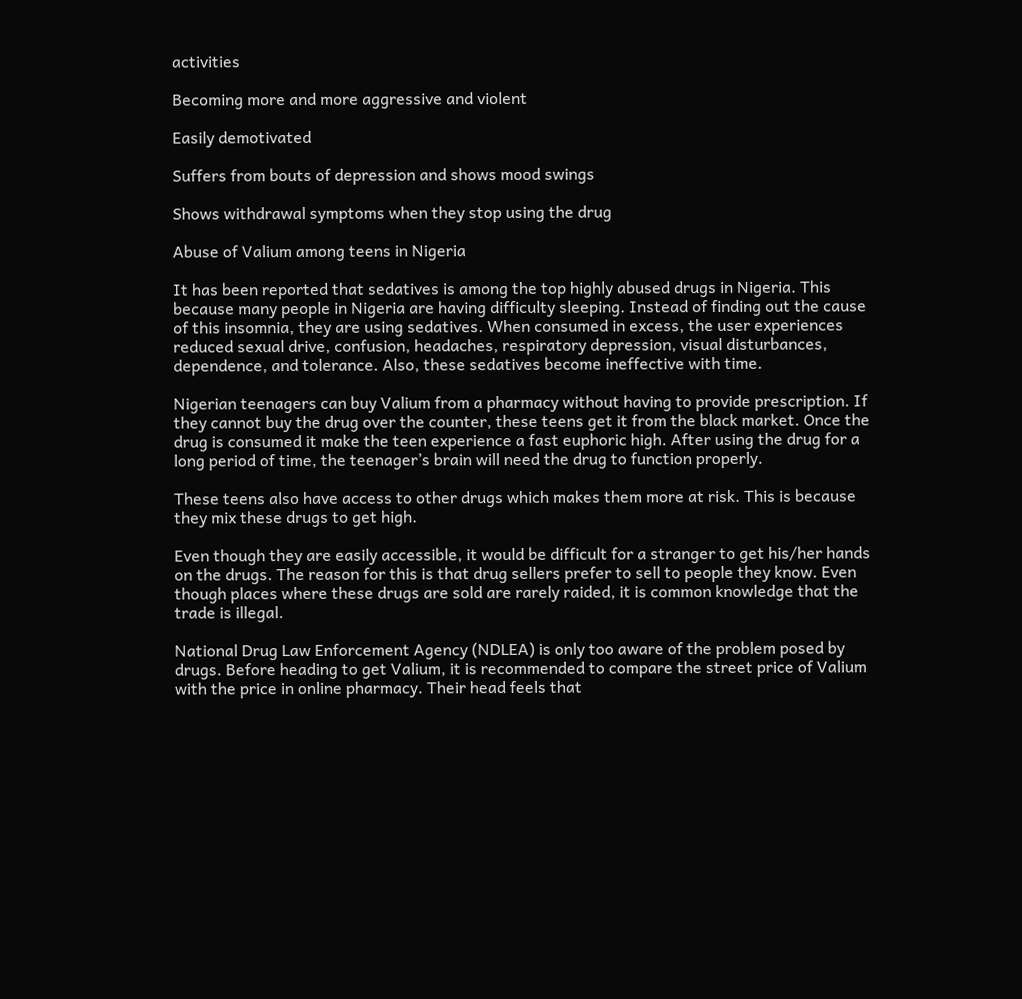activities

Becoming more and more aggressive and violent

Easily demotivated

Suffers from bouts of depression and shows mood swings

Shows withdrawal symptoms when they stop using the drug

Abuse of Valium among teens in Nigeria

It has been reported that sedatives is among the top highly abused drugs in Nigeria. This because many people in Nigeria are having difficulty sleeping. Instead of finding out the cause of this insomnia, they are using sedatives. When consumed in excess, the user experiences reduced sexual drive, confusion, headaches, respiratory depression, visual disturbances, dependence, and tolerance. Also, these sedatives become ineffective with time.

Nigerian teenagers can buy Valium from a pharmacy without having to provide prescription. If they cannot buy the drug over the counter, these teens get it from the black market. Once the drug is consumed it make the teen experience a fast euphoric high. After using the drug for a long period of time, the teenager’s brain will need the drug to function properly.

These teens also have access to other drugs which makes them more at risk. This is because they mix these drugs to get high.

Even though they are easily accessible, it would be difficult for a stranger to get his/her hands on the drugs. The reason for this is that drug sellers prefer to sell to people they know. Even though places where these drugs are sold are rarely raided, it is common knowledge that the trade is illegal.

National Drug Law Enforcement Agency (NDLEA) is only too aware of the problem posed by drugs. Before heading to get Valium, it is recommended to compare the street price of Valium with the price in online pharmacy. Their head feels that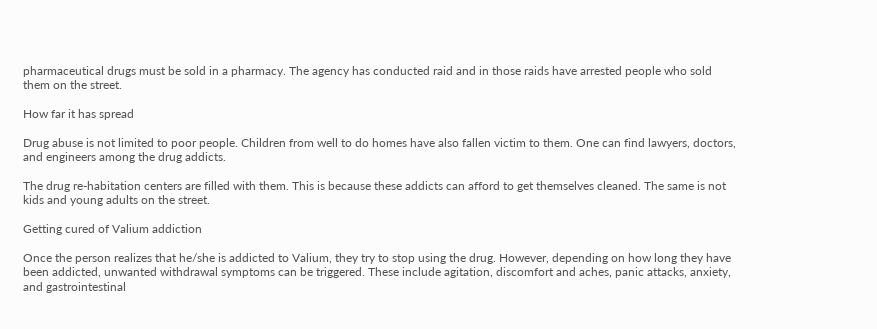pharmaceutical drugs must be sold in a pharmacy. The agency has conducted raid and in those raids have arrested people who sold them on the street.

How far it has spread

Drug abuse is not limited to poor people. Children from well to do homes have also fallen victim to them. One can find lawyers, doctors, and engineers among the drug addicts.

The drug re-habitation centers are filled with them. This is because these addicts can afford to get themselves cleaned. The same is not kids and young adults on the street.

Getting cured of Valium addiction

Once the person realizes that he/she is addicted to Valium, they try to stop using the drug. However, depending on how long they have been addicted, unwanted withdrawal symptoms can be triggered. These include agitation, discomfort and aches, panic attacks, anxiety, and gastrointestinal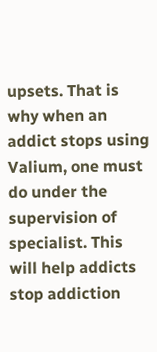upsets. That is why when an addict stops using Valium, one must do under the supervision of specialist. This will help addicts stop addiction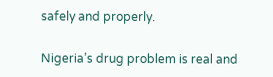safely and properly.

Nigeria’s drug problem is real and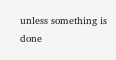unless something is done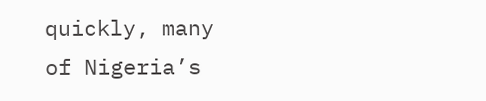quickly, many of Nigeria’s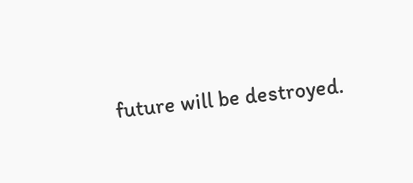future will be destroyed.